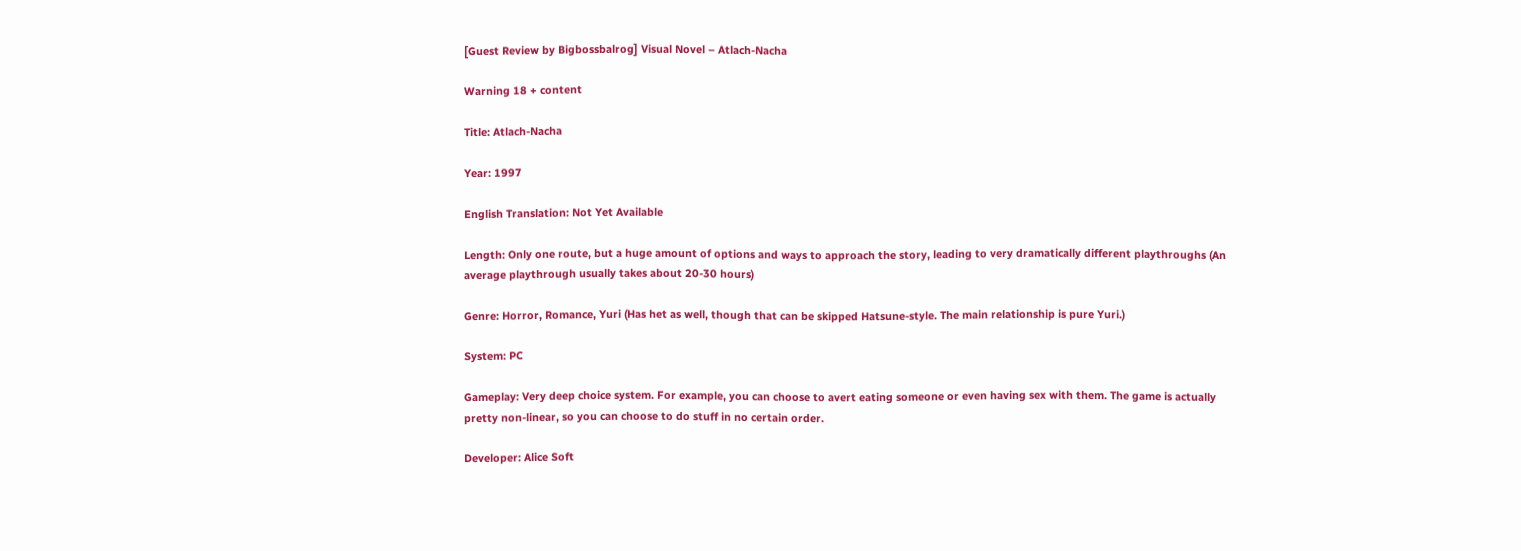[Guest Review by Bigbossbalrog] Visual Novel – Atlach-Nacha

Warning 18 + content

Title: Atlach-Nacha

Year: 1997

English Translation: Not Yet Available

Length: Only one route, but a huge amount of options and ways to approach the story, leading to very dramatically different playthroughs (An average playthrough usually takes about 20-30 hours)

Genre: Horror, Romance, Yuri (Has het as well, though that can be skipped Hatsune-style. The main relationship is pure Yuri.)

System: PC

Gameplay: Very deep choice system. For example, you can choose to avert eating someone or even having sex with them. The game is actually pretty non-linear, so you can choose to do stuff in no certain order.

Developer: Alice Soft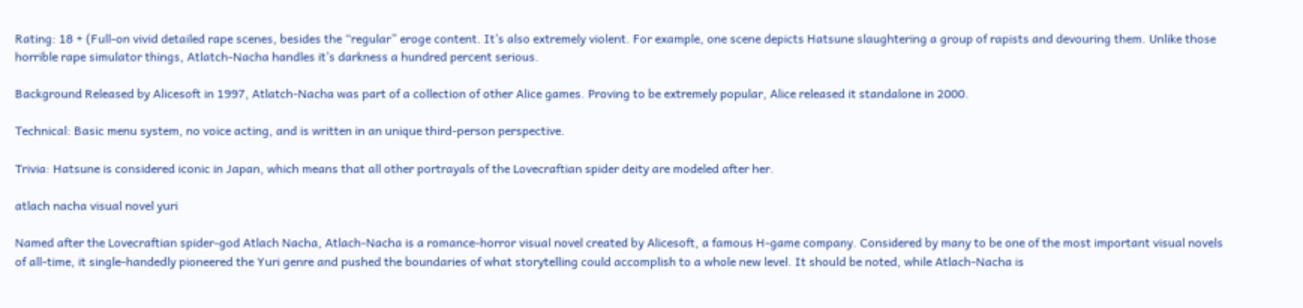Rating: 18 + (Full-on vivid detailed rape scenes, besides the “regular” eroge content. It’s also extremely violent. For example, one scene depicts Hatsune slaughtering a group of rapists and devouring them. Unlike those horrible rape simulator things, Atlatch-Nacha handles it’s darkness a hundred percent serious.

Background Released by Alicesoft in 1997, Atlatch-Nacha was part of a collection of other Alice games. Proving to be extremely popular, Alice released it standalone in 2000.

Technical: Basic menu system, no voice acting, and is written in an unique third-person perspective.

Trivia: Hatsune is considered iconic in Japan, which means that all other portrayals of the Lovecraftian spider deity are modeled after her.

atlach nacha visual novel yuri

Named after the Lovecraftian spider-god Atlach Nacha, Atlach-Nacha is a romance-horror visual novel created by Alicesoft, a famous H-game company. Considered by many to be one of the most important visual novels of all-time, it single-handedly pioneered the Yuri genre and pushed the boundaries of what storytelling could accomplish to a whole new level. It should be noted, while Atlach-Nacha is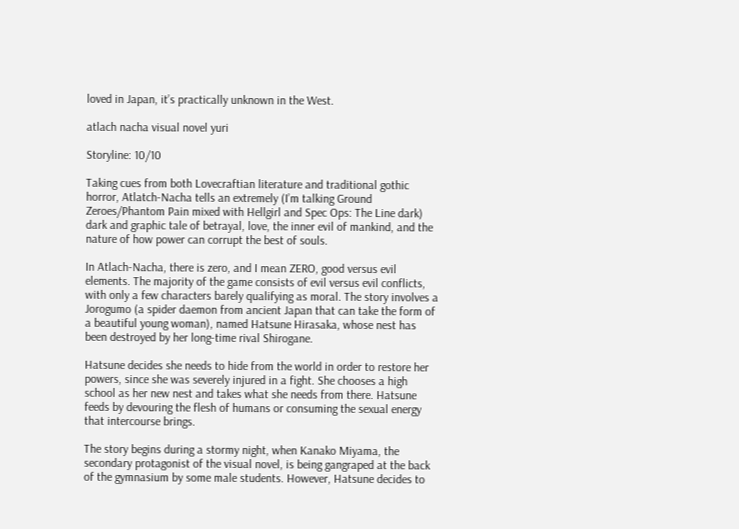loved in Japan, it’s practically unknown in the West.

atlach nacha visual novel yuri

Storyline: 10/10

Taking cues from both Lovecraftian literature and traditional gothic horror, Atlatch-Nacha tells an extremely (I’m talking Ground Zeroes/Phantom Pain mixed with Hellgirl and Spec Ops: The Line dark) dark and graphic tale of betrayal, love, the inner evil of mankind, and the nature of how power can corrupt the best of souls.

In Atlach-Nacha, there is zero, and I mean ZERO, good versus evil elements. The majority of the game consists of evil versus evil conflicts, with only a few characters barely qualifying as moral. The story involves a Jorogumo (a spider daemon from ancient Japan that can take the form of a beautiful young woman), named Hatsune Hirasaka, whose nest has been destroyed by her long-time rival Shirogane.

Hatsune decides she needs to hide from the world in order to restore her powers, since she was severely injured in a fight. She chooses a high school as her new nest and takes what she needs from there. Hatsune feeds by devouring the flesh of humans or consuming the sexual energy that intercourse brings.

The story begins during a stormy night, when Kanako Miyama, the secondary protagonist of the visual novel, is being gangraped at the back of the gymnasium by some male students. However, Hatsune decides to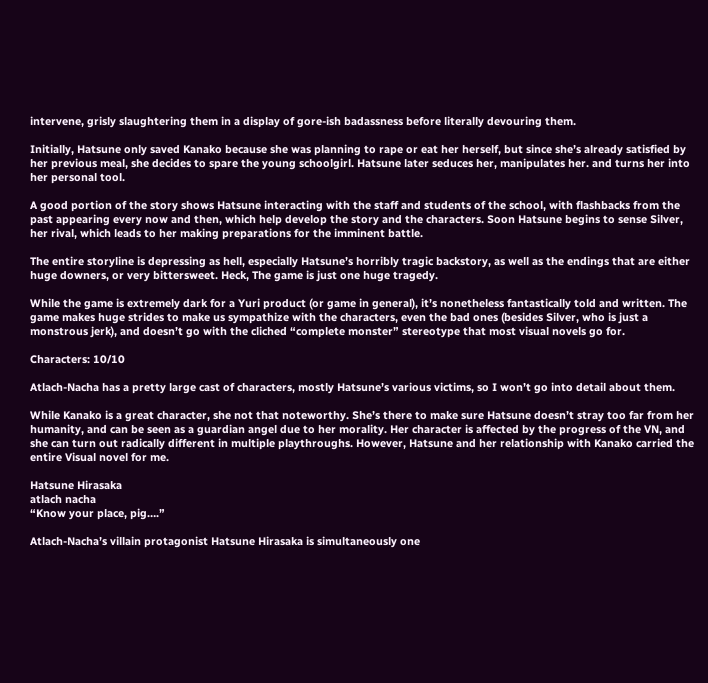intervene, grisly slaughtering them in a display of gore-ish badassness before literally devouring them.

Initially, Hatsune only saved Kanako because she was planning to rape or eat her herself, but since she’s already satisfied by her previous meal, she decides to spare the young schoolgirl. Hatsune later seduces her, manipulates her. and turns her into her personal tool.

A good portion of the story shows Hatsune interacting with the staff and students of the school, with flashbacks from the past appearing every now and then, which help develop the story and the characters. Soon Hatsune begins to sense Silver, her rival, which leads to her making preparations for the imminent battle.

The entire storyline is depressing as hell, especially Hatsune’s horribly tragic backstory, as well as the endings that are either huge downers, or very bittersweet. Heck, The game is just one huge tragedy.

While the game is extremely dark for a Yuri product (or game in general), it’s nonetheless fantastically told and written. The game makes huge strides to make us sympathize with the characters, even the bad ones (besides Silver, who is just a monstrous jerk), and doesn’t go with the cliched “complete monster” stereotype that most visual novels go for.

Characters: 10/10

Atlach-Nacha has a pretty large cast of characters, mostly Hatsune’s various victims, so I won’t go into detail about them.

While Kanako is a great character, she not that noteworthy. She’s there to make sure Hatsune doesn’t stray too far from her humanity, and can be seen as a guardian angel due to her morality. Her character is affected by the progress of the VN, and she can turn out radically different in multiple playthroughs. However, Hatsune and her relationship with Kanako carried the entire Visual novel for me.

Hatsune Hirasaka
atlach nacha
“Know your place, pig….”

Atlach-Nacha’s villain protagonist Hatsune Hirasaka is simultaneously one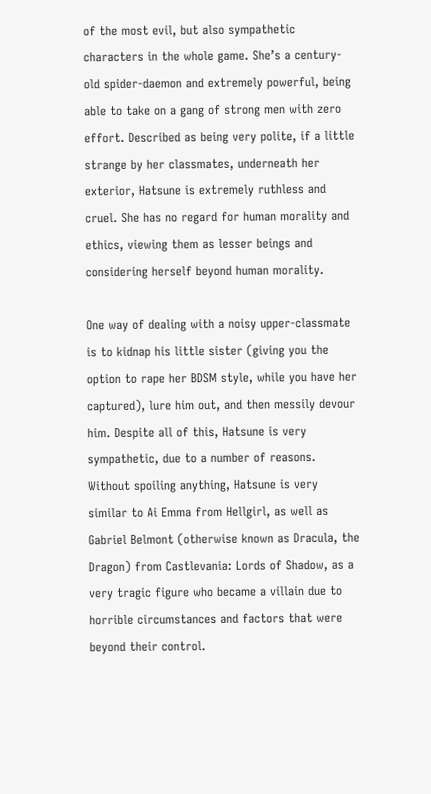of the most evil, but also sympathetic characters in the whole game. She’s a century-old spider-daemon and extremely powerful, being able to take on a gang of strong men with zero effort. Described as being very polite, if a little strange by her classmates, underneath her exterior, Hatsune is extremely ruthless and cruel. She has no regard for human morality and ethics, viewing them as lesser beings and considering herself beyond human morality.

One way of dealing with a noisy upper-classmate is to kidnap his little sister (giving you the option to rape her BDSM style, while you have her captured), lure him out, and then messily devour him. Despite all of this, Hatsune is very sympathetic, due to a number of reasons. Without spoiling anything, Hatsune is very similar to Ai Emma from Hellgirl, as well as Gabriel Belmont (otherwise known as Dracula, the Dragon) from Castlevania: Lords of Shadow, as a very tragic figure who became a villain due to horrible circumstances and factors that were beyond their control.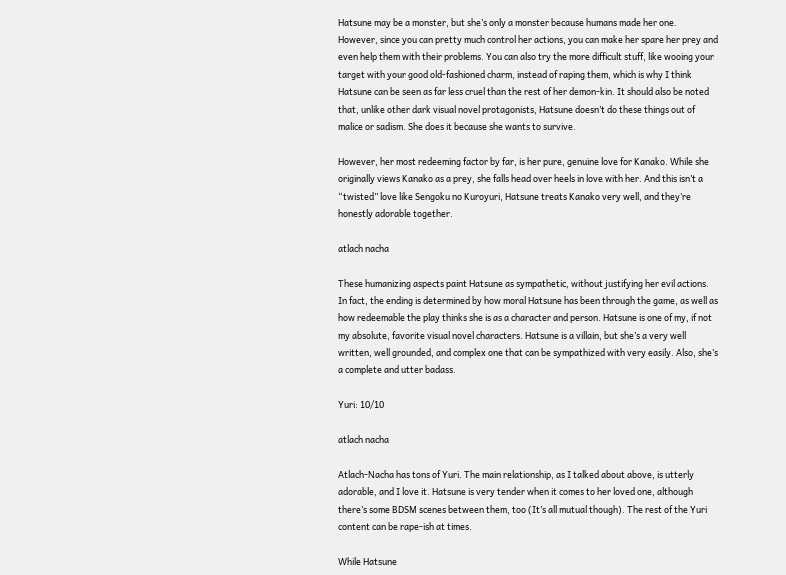Hatsune may be a monster, but she’s only a monster because humans made her one. However, since you can pretty much control her actions, you can make her spare her prey and even help them with their problems. You can also try the more difficult stuff, like wooing your target with your good old-fashioned charm, instead of raping them, which is why I think Hatsune can be seen as far less cruel than the rest of her demon-kin. It should also be noted that, unlike other dark visual novel protagonists, Hatsune doesn’t do these things out of malice or sadism. She does it because she wants to survive.

However, her most redeeming factor by far, is her pure, genuine love for Kanako. While she originally views Kanako as a prey, she falls head over heels in love with her. And this isn’t a “twisted” love like Sengoku no Kuroyuri, Hatsune treats Kanako very well, and they’re honestly adorable together.

atlach nacha

These humanizing aspects paint Hatsune as sympathetic, without justifying her evil actions. In fact, the ending is determined by how moral Hatsune has been through the game, as well as how redeemable the play thinks she is as a character and person. Hatsune is one of my, if not my absolute, favorite visual novel characters. Hatsune is a villain, but she’s a very well written, well grounded, and complex one that can be sympathized with very easily. Also, she’s a complete and utter badass.

Yuri: 10/10

atlach nacha

Atlach-Nacha has tons of Yuri. The main relationship, as I talked about above, is utterly adorable, and I love it. Hatsune is very tender when it comes to her loved one, although there’s some BDSM scenes between them, too (It’s all mutual though). The rest of the Yuri content can be rape-ish at times.

While Hatsune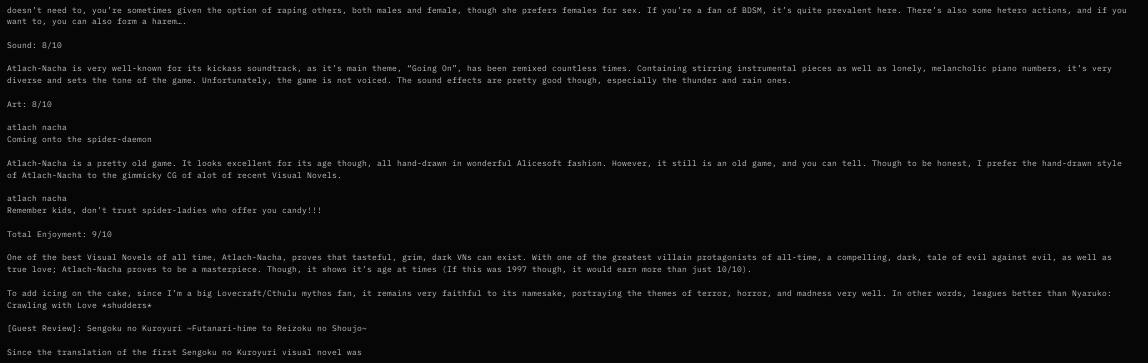doesn’t need to, you’re sometimes given the option of raping others, both males and female, though she prefers females for sex. If you’re a fan of BDSM, it’s quite prevalent here. There’s also some hetero actions, and if you want to, you can also form a harem….

Sound: 8/10

Atlach-Nacha is very well-known for its kickass soundtrack, as it’s main theme, “Going On”, has been remixed countless times. Containing stirring instrumental pieces as well as lonely, melancholic piano numbers, it’s very diverse and sets the tone of the game. Unfortunately, the game is not voiced. The sound effects are pretty good though, especially the thunder and rain ones.

Art: 8/10

atlach nacha
Coming onto the spider-daemon

Atlach-Nacha is a pretty old game. It looks excellent for its age though, all hand-drawn in wonderful Alicesoft fashion. However, it still is an old game, and you can tell. Though to be honest, I prefer the hand-drawn style of Atlach-Nacha to the gimmicky CG of alot of recent Visual Novels.

atlach nacha
Remember kids, don’t trust spider-ladies who offer you candy!!!

Total Enjoyment: 9/10

One of the best Visual Novels of all time, Atlach-Nacha, proves that tasteful, grim, dark VNs can exist. With one of the greatest villain protagonists of all-time, a compelling, dark, tale of evil against evil, as well as true love; Atlach-Nacha proves to be a masterpiece. Though, it shows it’s age at times (If this was 1997 though, it would earn more than just 10/10).

To add icing on the cake, since I’m a big Lovecraft/Cthulu mythos fan, it remains very faithful to its namesake, portraying the themes of terror, horror, and madness very well. In other words, leagues better than Nyaruko: Crawling with Love *shudders*

[Guest Review]: Sengoku no Kuroyuri ~Futanari-hime to Reizoku no Shoujo~

Since the translation of the first Sengoku no Kuroyuri visual novel was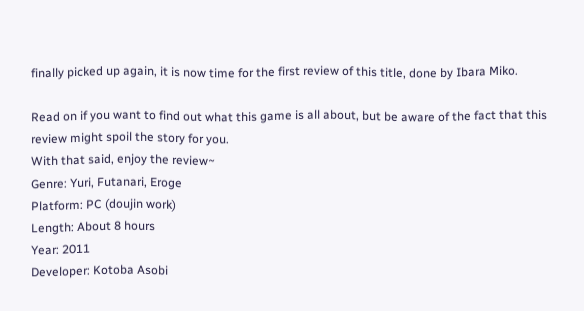finally picked up again, it is now time for the first review of this title, done by Ibara Miko.

Read on if you want to find out what this game is all about, but be aware of the fact that this review might spoil the story for you.
With that said, enjoy the review~
Genre: Yuri, Futanari, Eroge
Platform: PC (doujin work)
Length: About 8 hours
Year: 2011
Developer: Kotoba Asobi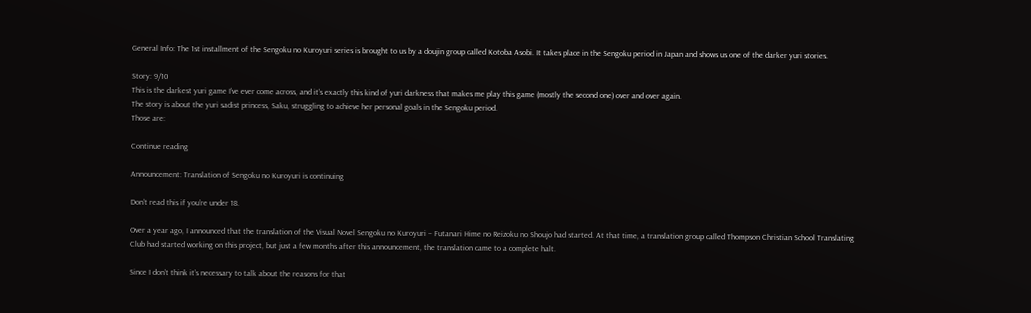General Info: The 1st installment of the Sengoku no Kuroyuri series is brought to us by a doujin group called Kotoba Asobi. It takes place in the Sengoku period in Japan and shows us one of the darker yuri stories.

Story: 9/10
This is the darkest yuri game I’ve ever come across, and it’s exactly this kind of yuri darkness that makes me play this game (mostly the second one) over and over again.
The story is about the yuri sadist princess, Saku, struggling to achieve her personal goals in the Sengoku period.
Those are:

Continue reading

Announcement: Translation of Sengoku no Kuroyuri is continuing

Don’t read this if you’re under 18.

Over a year ago, I announced that the translation of the Visual Novel Sengoku no Kuroyuri – Futanari Hime no Reizoku no Shoujo had started. At that time, a translation group called Thompson Christian School Translating Club had started working on this project, but just a few months after this announcement, the translation came to a complete halt.

Since I don’t think it’s necessary to talk about the reasons for that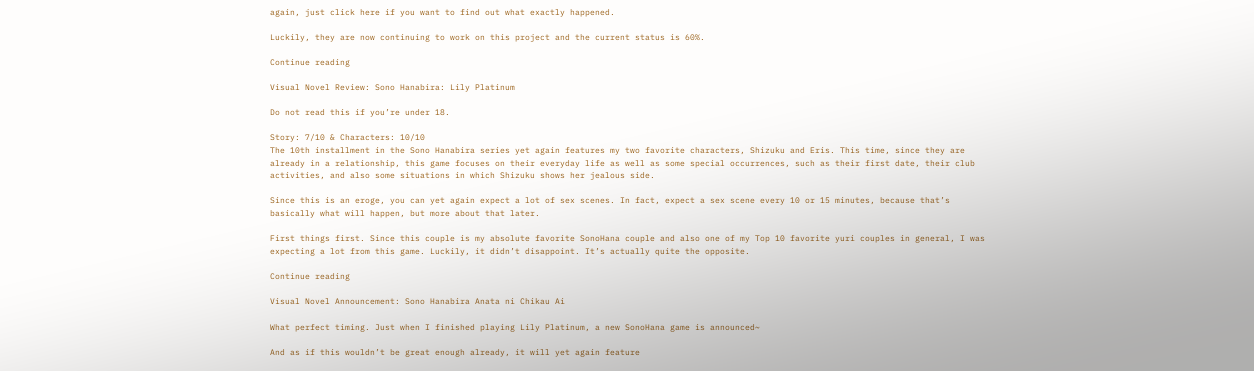again, just click here if you want to find out what exactly happened.

Luckily, they are now continuing to work on this project and the current status is 60%.

Continue reading

Visual Novel Review: Sono Hanabira: Lily Platinum

Do not read this if you’re under 18.

Story: 7/10 & Characters: 10/10
The 10th installment in the Sono Hanabira series yet again features my two favorite characters, Shizuku and Eris. This time, since they are already in a relationship, this game focuses on their everyday life as well as some special occurrences, such as their first date, their club activities, and also some situations in which Shizuku shows her jealous side.

Since this is an eroge, you can yet again expect a lot of sex scenes. In fact, expect a sex scene every 10 or 15 minutes, because that’s basically what will happen, but more about that later.

First things first. Since this couple is my absolute favorite SonoHana couple and also one of my Top 10 favorite yuri couples in general, I was expecting a lot from this game. Luckily, it didn’t disappoint. It’s actually quite the opposite.

Continue reading

Visual Novel Announcement: Sono Hanabira Anata ni Chikau Ai

What perfect timing. Just when I finished playing Lily Platinum, a new SonoHana game is announced~

And as if this wouldn’t be great enough already, it will yet again feature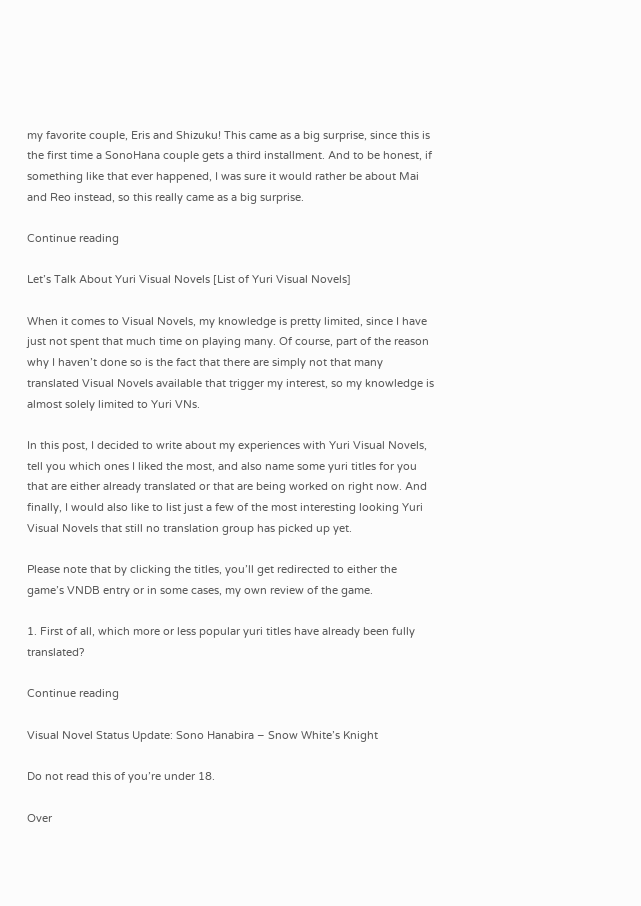my favorite couple, Eris and Shizuku! This came as a big surprise, since this is the first time a SonoHana couple gets a third installment. And to be honest, if something like that ever happened, I was sure it would rather be about Mai and Reo instead, so this really came as a big surprise.

Continue reading

Let’s Talk About Yuri Visual Novels [List of Yuri Visual Novels]

When it comes to Visual Novels, my knowledge is pretty limited, since I have just not spent that much time on playing many. Of course, part of the reason why I haven’t done so is the fact that there are simply not that many translated Visual Novels available that trigger my interest, so my knowledge is almost solely limited to Yuri VNs.

In this post, I decided to write about my experiences with Yuri Visual Novels, tell you which ones I liked the most, and also name some yuri titles for you that are either already translated or that are being worked on right now. And finally, I would also like to list just a few of the most interesting looking Yuri Visual Novels that still no translation group has picked up yet.

Please note that by clicking the titles, you’ll get redirected to either the game’s VNDB entry or in some cases, my own review of the game.

1. First of all, which more or less popular yuri titles have already been fully translated?

Continue reading

Visual Novel Status Update: Sono Hanabira – Snow White’s Knight

Do not read this of you’re under 18.

Over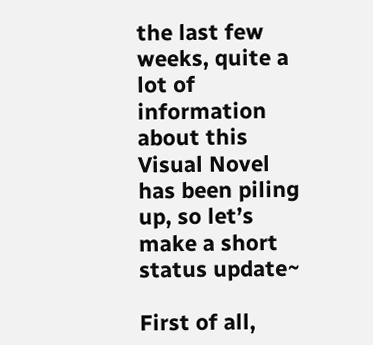the last few weeks, quite a lot of information about this Visual Novel has been piling up, so let’s make a short status update~

First of all,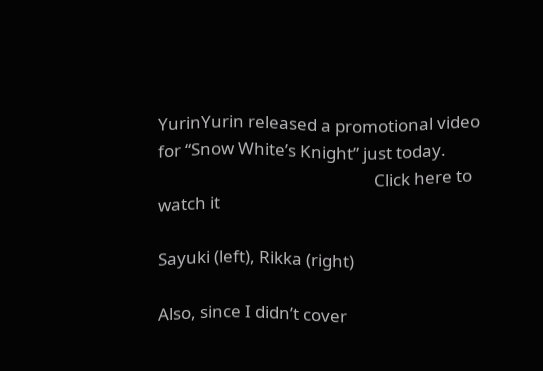YurinYurin released a promotional video for “Snow White’s Knight” just today.
                                                      Click here to watch it

Sayuki (left), Rikka (right)

Also, since I didn’t cover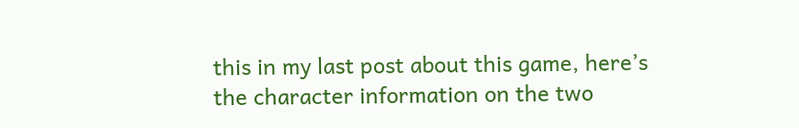this in my last post about this game, here’s the character information on the two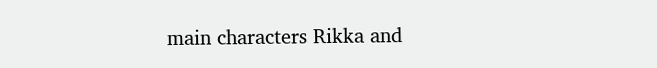main characters Rikka and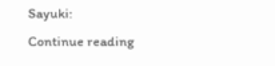Sayuki:
Continue reading